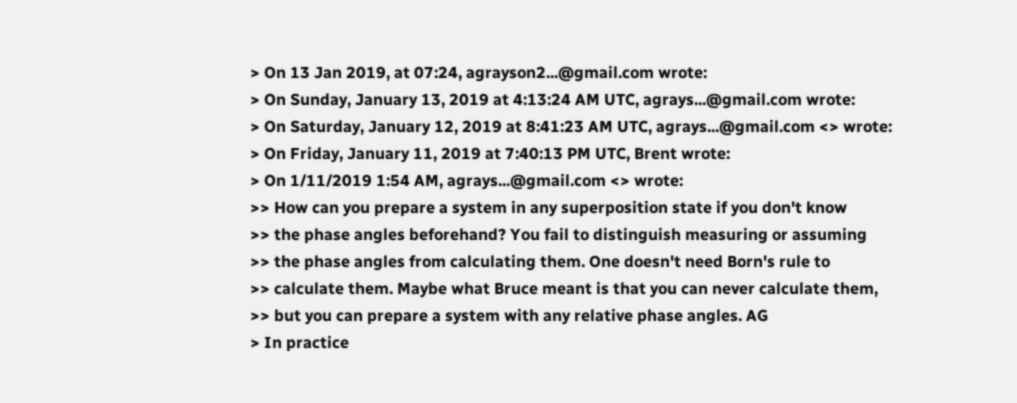> On 13 Jan 2019, at 07:24, agrayson2...@gmail.com wrote:
> On Sunday, January 13, 2019 at 4:13:24 AM UTC, agrays...@gmail.com wrote:
> On Saturday, January 12, 2019 at 8:41:23 AM UTC, agrays...@gmail.com <> wrote:
> On Friday, January 11, 2019 at 7:40:13 PM UTC, Brent wrote:
> On 1/11/2019 1:54 AM, agrays...@gmail.com <> wrote:
>> How can you prepare a system in any superposition state if you don't know
>> the phase angles beforehand? You fail to distinguish measuring or assuming
>> the phase angles from calculating them. One doesn't need Born's rule to
>> calculate them. Maybe what Bruce meant is that you can never calculate them,
>> but you can prepare a system with any relative phase angles. AG
> In practice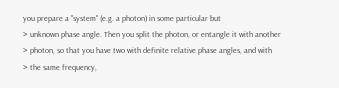you prepare a "system" (e.g. a photon) in some particular but
> unknown phase angle. Then you split the photon, or entangle it with another
> photon, so that you have two with definite relative phase angles, and with
> the same frequency,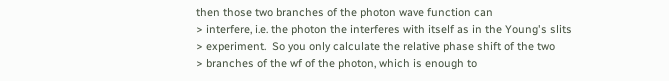then those two branches of the photon wave function can
> interfere, i.e. the photon the interferes with itself as in the Young's slits
> experiment.  So you only calculate the relative phase shift of the two
> branches of the wf of the photon, which is enough to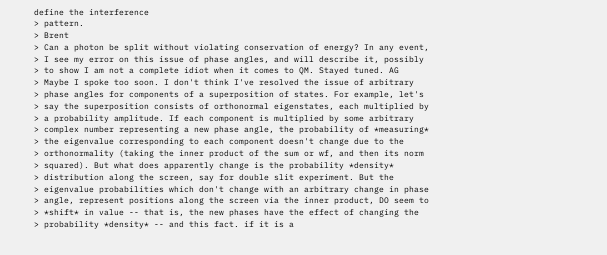define the interference
> pattern.
> Brent
> Can a photon be split without violating conservation of energy? In any event,
> I see my error on this issue of phase angles, and will describe it, possibly
> to show I am not a complete idiot when it comes to QM. Stayed tuned. AG
> Maybe I spoke too soon. I don't think I've resolved the issue of arbitrary
> phase angles for components of a superposition of states. For example, let's
> say the superposition consists of orthonormal eigenstates, each multiplied by
> a probability amplitude. If each component is multiplied by some arbitrary
> complex number representing a new phase angle, the probability of *measuring*
> the eigenvalue corresponding to each component doesn't change due to the
> orthonormality (taking the inner product of the sum or wf, and then its norm
> squared). But what does apparently change is the probability *density*
> distribution along the screen, say for double slit experiment. But the
> eigenvalue probabilities which don't change with an arbitrary change in phase
> angle, represent positions along the screen via the inner product, DO seem to
> *shift* in value -- that is, the new phases have the effect of changing the
> probability *density* -- and this fact. if it is a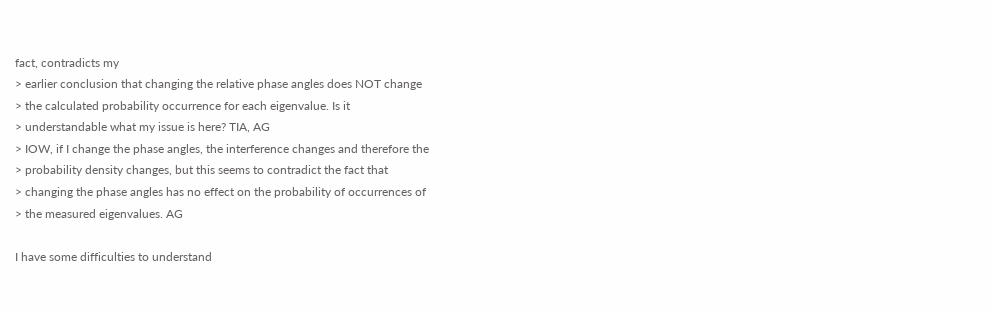fact, contradicts my
> earlier conclusion that changing the relative phase angles does NOT change
> the calculated probability occurrence for each eigenvalue. Is it
> understandable what my issue is here? TIA, AG
> IOW, if I change the phase angles, the interference changes and therefore the
> probability density changes, but this seems to contradict the fact that
> changing the phase angles has no effect on the probability of occurrences of
> the measured eigenvalues. AG

I have some difficulties to understand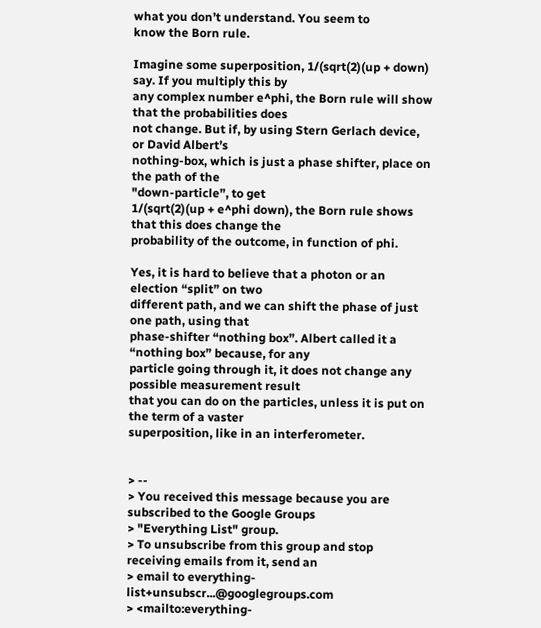what you don’t understand. You seem to
know the Born rule.

Imagine some superposition, 1/(sqrt(2)(up + down) say. If you multiply this by
any complex number e^phi, the Born rule will show that the probabilities does
not change. But if, by using Stern Gerlach device, or David Albert’s
nothing-box, which is just a phase shifter, place on the path of the
"down-particle”, to get
1/(sqrt(2)(up + e^phi down), the Born rule shows that this does change the
probability of the outcome, in function of phi.

Yes, it is hard to believe that a photon or an election “split” on two
different path, and we can shift the phase of just one path, using that
phase-shifter “nothing box”. Albert called it a “nothing box” because, for any
particle going through it, it does not change any possible measurement result
that you can do on the particles, unless it is put on the term of a vaster
superposition, like in an interferometer.


> --
> You received this message because you are subscribed to the Google Groups
> "Everything List" group.
> To unsubscribe from this group and stop receiving emails from it, send an
> email to everything-list+unsubscr...@googlegroups.com
> <mailto:everything-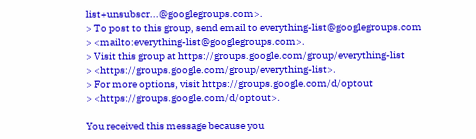list+unsubscr...@googlegroups.com>.
> To post to this group, send email to everything-list@googlegroups.com
> <mailto:everything-list@googlegroups.com>.
> Visit this group at https://groups.google.com/group/everything-list
> <https://groups.google.com/group/everything-list>.
> For more options, visit https://groups.google.com/d/optout
> <https://groups.google.com/d/optout>.

You received this message because you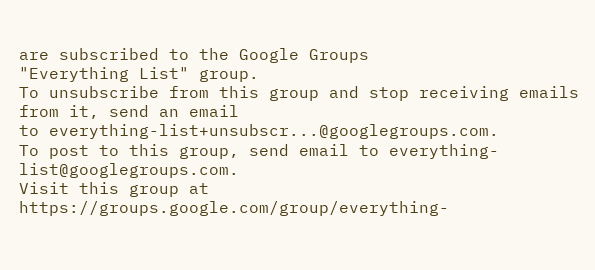are subscribed to the Google Groups
"Everything List" group.
To unsubscribe from this group and stop receiving emails from it, send an email
to everything-list+unsubscr...@googlegroups.com.
To post to this group, send email to everything-list@googlegroups.com.
Visit this group at https://groups.google.com/group/everything-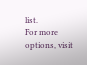list.
For more options, visit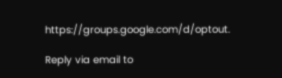https://groups.google.com/d/optout.

Reply via email to